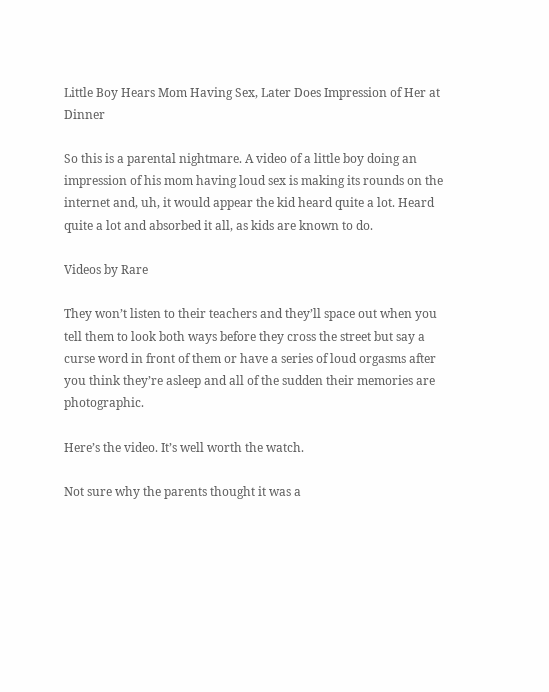Little Boy Hears Mom Having Sex, Later Does Impression of Her at Dinner

So this is a parental nightmare. A video of a little boy doing an impression of his mom having loud sex is making its rounds on the internet and, uh, it would appear the kid heard quite a lot. Heard quite a lot and absorbed it all, as kids are known to do.

Videos by Rare

They won’t listen to their teachers and they’ll space out when you tell them to look both ways before they cross the street but say a curse word in front of them or have a series of loud orgasms after you think they’re asleep and all of the sudden their memories are photographic.

Here’s the video. It’s well worth the watch.

Not sure why the parents thought it was a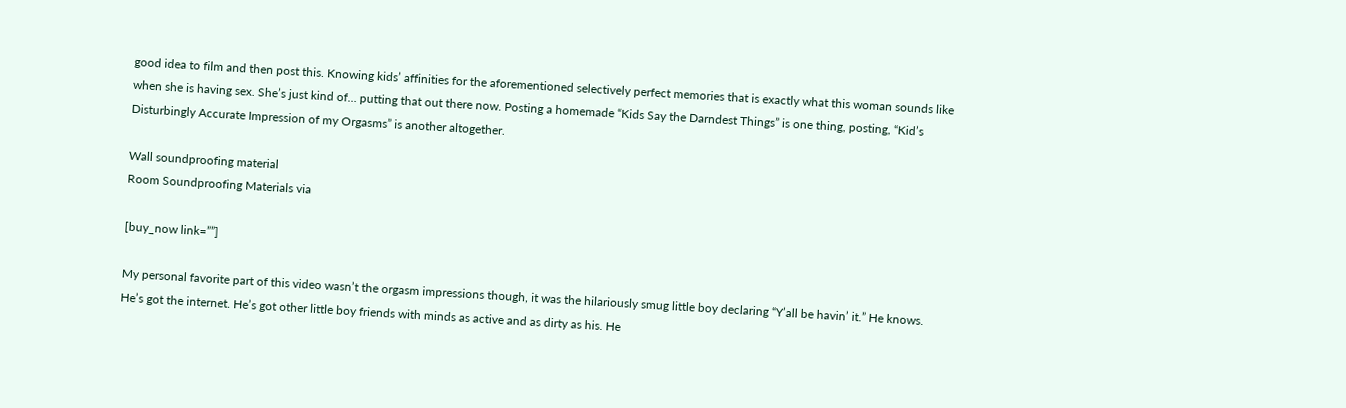good idea to film and then post this. Knowing kids’ affinities for the aforementioned selectively perfect memories that is exactly what this woman sounds like when she is having sex. She’s just kind of… putting that out there now. Posting a homemade “Kids Say the Darndest Things” is one thing, posting, “Kid’s Disturbingly Accurate Impression of my Orgasms” is another altogether.

Wall soundproofing material
Room Soundproofing Materials via

[buy_now link=””]

My personal favorite part of this video wasn’t the orgasm impressions though, it was the hilariously smug little boy declaring “Y’all be havin’ it.” He knows. He’s got the internet. He’s got other little boy friends with minds as active and as dirty as his. He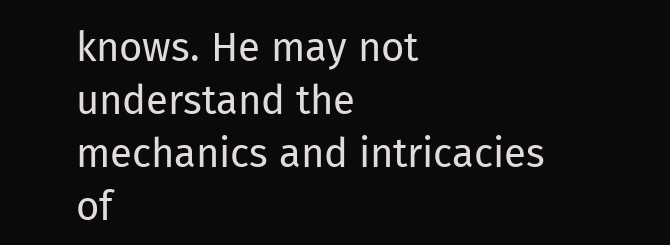knows. He may not understand the mechanics and intricacies of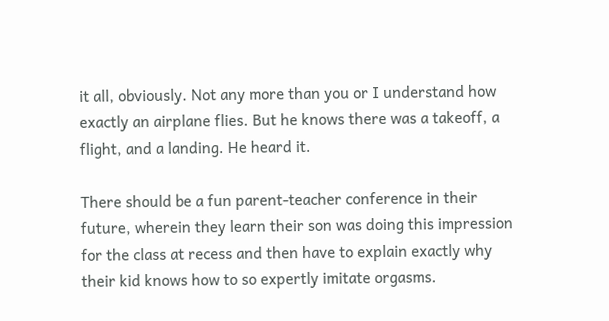it all, obviously. Not any more than you or I understand how exactly an airplane flies. But he knows there was a takeoff, a flight, and a landing. He heard it.

There should be a fun parent-teacher conference in their future, wherein they learn their son was doing this impression for the class at recess and then have to explain exactly why their kid knows how to so expertly imitate orgasms.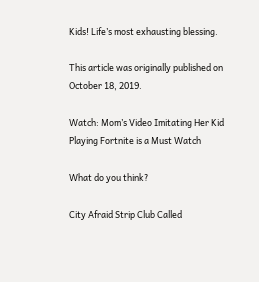Kids! Life’s most exhausting blessing.

This article was originally published on October 18, 2019.

Watch: Mom’s Video Imitating Her Kid Playing Fortnite is a Must Watch

What do you think?

City Afraid Strip Club Called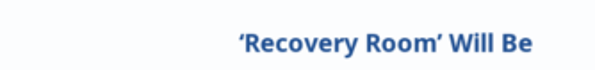‘Recovery Room’ Will Be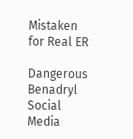Mistaken for Real ER

Dangerous Benadryl Social Media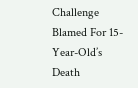Challenge Blamed For 15-Year-Old’s Death